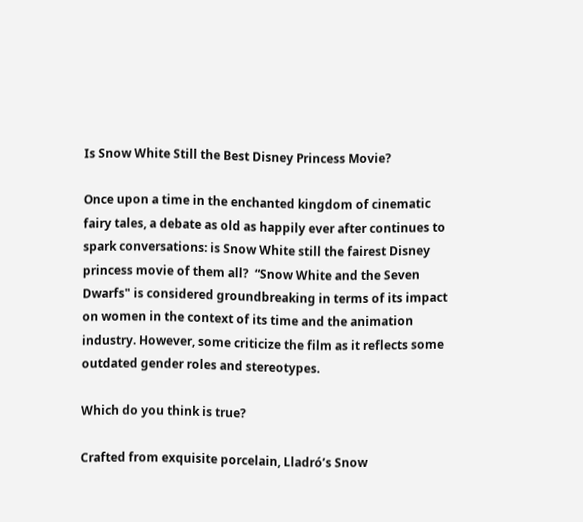Is Snow White Still the Best Disney Princess Movie?

Once upon a time in the enchanted kingdom of cinematic fairy tales, a debate as old as happily ever after continues to spark conversations: is Snow White still the fairest Disney princess movie of them all?  “Snow White and the Seven Dwarfs" is considered groundbreaking in terms of its impact on women in the context of its time and the animation industry. However, some criticize the film as it reflects some outdated gender roles and stereotypes.

Which do you think is true?

Crafted from exquisite porcelain, Lladró’s Snow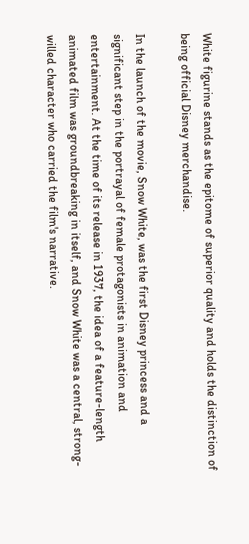White figurine stands as the epitome of superior quality and holds the distinction of being official Disney merchandise.

In the launch of the movie, Snow White, was the first Disney princess and a significant step in the portrayal of female protagonists in animation and entertainment. At the time of its release in 1937, the idea of a feature-length animated film was groundbreaking in itself, and Snow White was a central, strong-willed character who carried the film's narrative.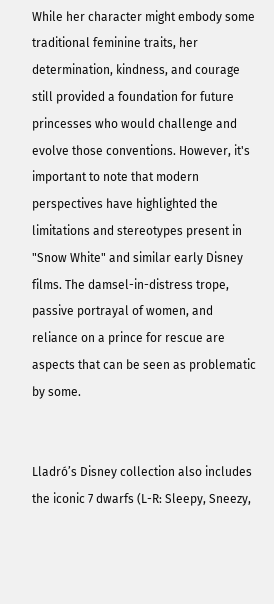While her character might embody some traditional feminine traits, her determination, kindness, and courage still provided a foundation for future princesses who would challenge and evolve those conventions. However, it's important to note that modern perspectives have highlighted the limitations and stereotypes present in "Snow White" and similar early Disney films. The damsel-in-distress trope, passive portrayal of women, and reliance on a prince for rescue are aspects that can be seen as problematic by some.


Lladró’s Disney collection also includes the iconic 7 dwarfs (L-R: Sleepy, Sneezy,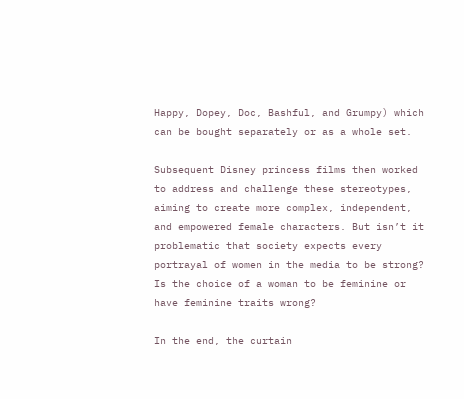Happy, Dopey, Doc, Bashful, and Grumpy) which can be bought separately or as a whole set.

Subsequent Disney princess films then worked to address and challenge these stereotypes, aiming to create more complex, independent, and empowered female characters. But isn’t it problematic that society expects every portrayal of women in the media to be strong? Is the choice of a woman to be feminine or have feminine traits wrong?

In the end, the curtain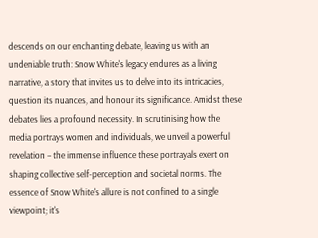descends on our enchanting debate, leaving us with an undeniable truth: Snow White's legacy endures as a living narrative, a story that invites us to delve into its intricacies, question its nuances, and honour its significance. Amidst these debates lies a profound necessity. In scrutinising how the media portrays women and individuals, we unveil a powerful revelation – the immense influence these portrayals exert on shaping collective self-perception and societal norms. The essence of Snow White's allure is not confined to a single viewpoint; it's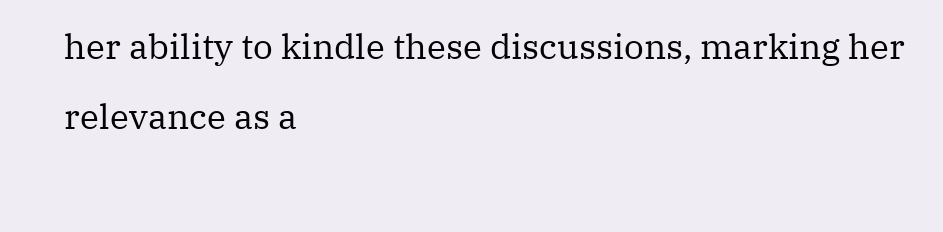her ability to kindle these discussions, marking her relevance as a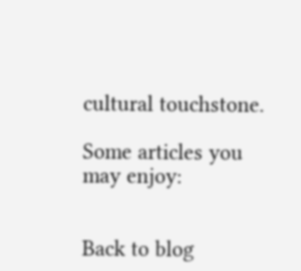cultural touchstone.

Some articles you may enjoy:


Back to blog